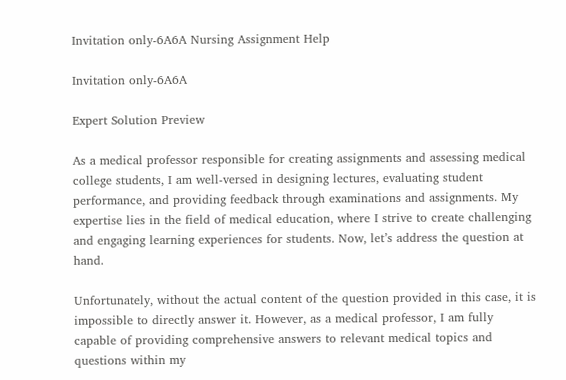Invitation only-6A6A Nursing Assignment Help

Invitation only-6A6A

Expert Solution Preview

As a medical professor responsible for creating assignments and assessing medical college students, I am well-versed in designing lectures, evaluating student performance, and providing feedback through examinations and assignments. My expertise lies in the field of medical education, where I strive to create challenging and engaging learning experiences for students. Now, let’s address the question at hand.

Unfortunately, without the actual content of the question provided in this case, it is impossible to directly answer it. However, as a medical professor, I am fully capable of providing comprehensive answers to relevant medical topics and questions within my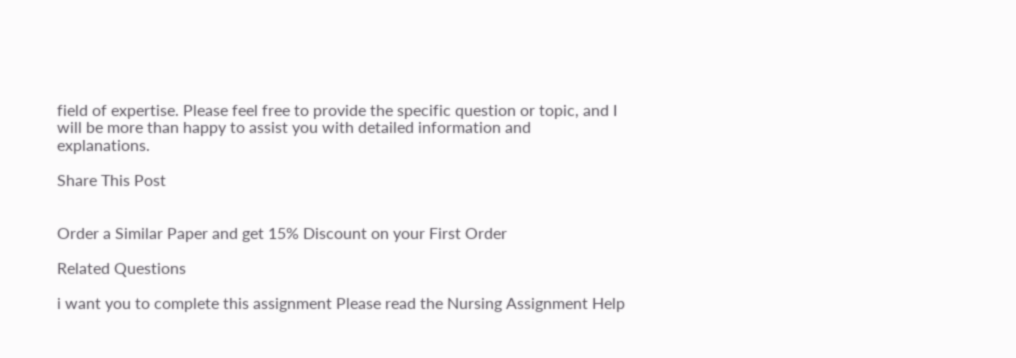field of expertise. Please feel free to provide the specific question or topic, and I will be more than happy to assist you with detailed information and explanations.

Share This Post


Order a Similar Paper and get 15% Discount on your First Order

Related Questions

i want you to complete this assignment Please read the Nursing Assignment Help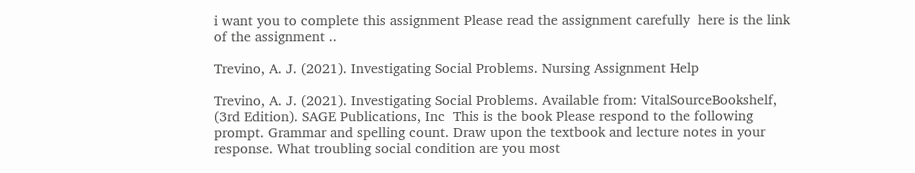i want you to complete this assignment Please read the assignment carefully  here is the link of the assignment ..

Trevino, A. J. (2021). Investigating Social Problems. Nursing Assignment Help

Trevino, A. J. (2021). Investigating Social Problems. Available from: VitalSourceBookshelf, (3rd Edition). SAGE Publications, Inc  This is the book Please respond to the following prompt. Grammar and spelling count. Draw upon the textbook and lecture notes in your response. What troubling social condition are you most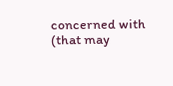concerned with (that may